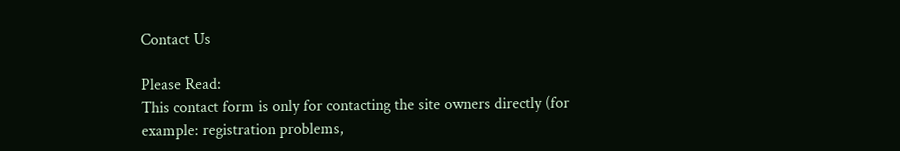Contact Us

Please Read:
This contact form is only for contacting the site owners directly (for example: registration problems,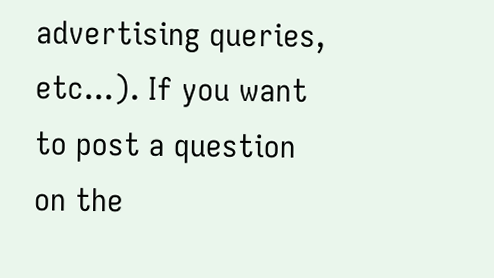advertising queries, etc...). If you want to post a question on the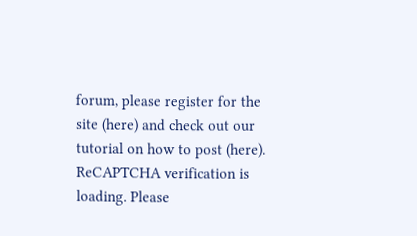forum, please register for the site (here) and check out our tutorial on how to post (here).
ReCAPTCHA verification is loading. Please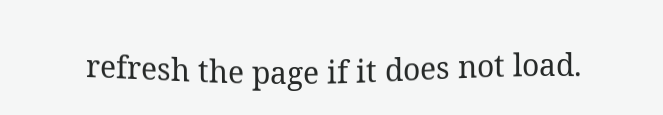refresh the page if it does not load.